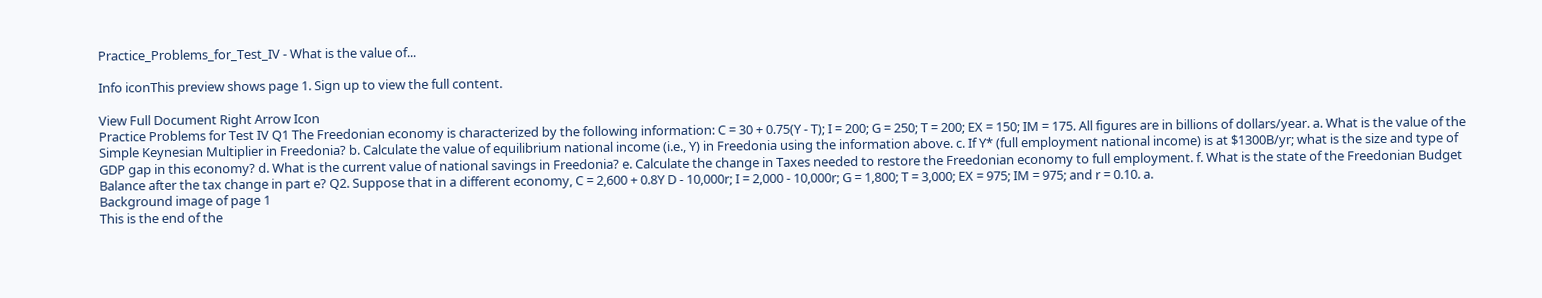Practice_Problems_for_Test_IV - What is the value of...

Info iconThis preview shows page 1. Sign up to view the full content.

View Full Document Right Arrow Icon
Practice Problems for Test IV Q1 The Freedonian economy is characterized by the following information: C = 30 + 0.75(Y - T); I = 200; G = 250; T = 200; EX = 150; IM = 175. All figures are in billions of dollars/year. a. What is the value of the Simple Keynesian Multiplier in Freedonia? b. Calculate the value of equilibrium national income (i.e., Y) in Freedonia using the information above. c. If Y* (full employment national income) is at $1300B/yr; what is the size and type of GDP gap in this economy? d. What is the current value of national savings in Freedonia? e. Calculate the change in Taxes needed to restore the Freedonian economy to full employment. f. What is the state of the Freedonian Budget Balance after the tax change in part e? Q2. Suppose that in a different economy, C = 2,600 + 0.8Y D - 10,000r; I = 2,000 - 10,000r; G = 1,800; T = 3,000; EX = 975; IM = 975; and r = 0.10. a.
Background image of page 1
This is the end of the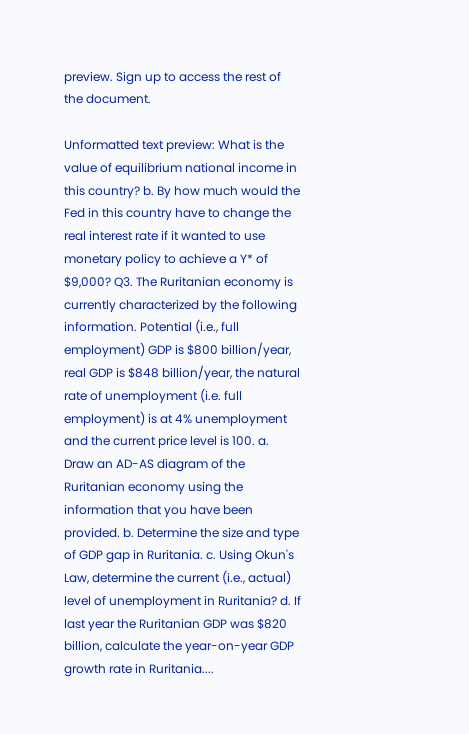preview. Sign up to access the rest of the document.

Unformatted text preview: What is the value of equilibrium national income in this country? b. By how much would the Fed in this country have to change the real interest rate if it wanted to use monetary policy to achieve a Y* of $9,000? Q3. The Ruritanian economy is currently characterized by the following information. Potential (i.e., full employment) GDP is $800 billion/year, real GDP is $848 billion/year, the natural rate of unemployment (i.e. full employment) is at 4% unemployment and the current price level is 100. a. Draw an AD-AS diagram of the Ruritanian economy using the information that you have been provided. b. Determine the size and type of GDP gap in Ruritania. c. Using Okun's Law, determine the current (i.e., actual) level of unemployment in Ruritania? d. If last year the Ruritanian GDP was $820 billion, calculate the year-on-year GDP growth rate in Ruritania....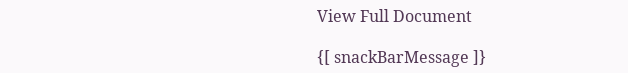View Full Document

{[ snackBarMessage ]}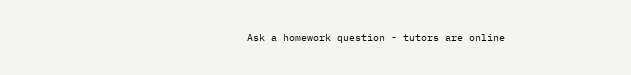Ask a homework question - tutors are online